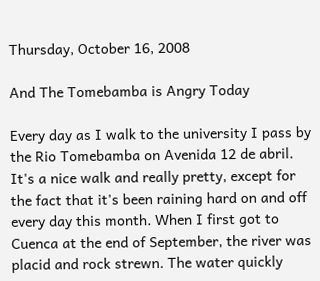Thursday, October 16, 2008

And The Tomebamba is Angry Today

Every day as I walk to the university I pass by the Rio Tomebamba on Avenida 12 de abril. It's a nice walk and really pretty, except for the fact that it's been raining hard on and off every day this month. When I first got to Cuenca at the end of September, the river was placid and rock strewn. The water quickly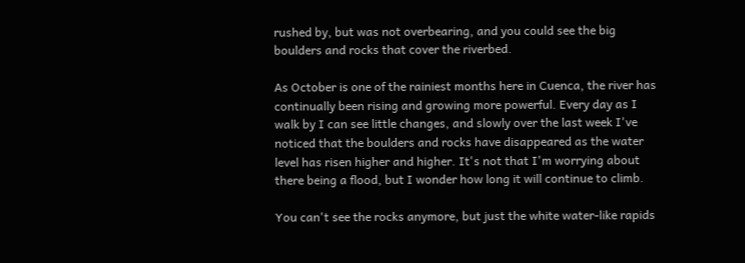rushed by, but was not overbearing, and you could see the big boulders and rocks that cover the riverbed.

As October is one of the rainiest months here in Cuenca, the river has continually been rising and growing more powerful. Every day as I walk by I can see little changes, and slowly over the last week I've noticed that the boulders and rocks have disappeared as the water level has risen higher and higher. It's not that I'm worrying about there being a flood, but I wonder how long it will continue to climb.

You can't see the rocks anymore, but just the white water-like rapids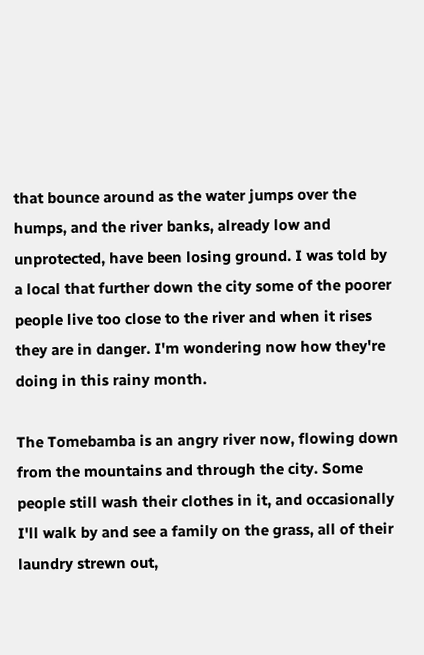that bounce around as the water jumps over the humps, and the river banks, already low and unprotected, have been losing ground. I was told by a local that further down the city some of the poorer people live too close to the river and when it rises they are in danger. I'm wondering now how they're doing in this rainy month.

The Tomebamba is an angry river now, flowing down from the mountains and through the city. Some people still wash their clothes in it, and occasionally I'll walk by and see a family on the grass, all of their laundry strewn out,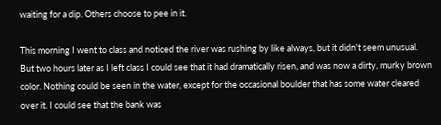waiting for a dip. Others choose to pee in it.

This morning I went to class and noticed the river was rushing by like always, but it didn't seem unusual. But two hours later as I left class I could see that it had dramatically risen, and was now a dirty, murky brown color. Nothing could be seen in the water, except for the occasional boulder that has some water cleared over it. I could see that the bank was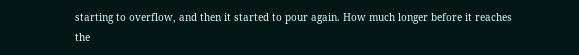starting to overflow, and then it started to pour again. How much longer before it reaches the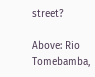street?

Above: Rio Tomebamba,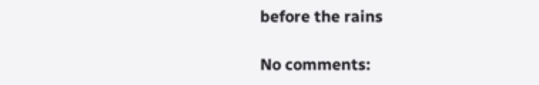before the rains

No comments: